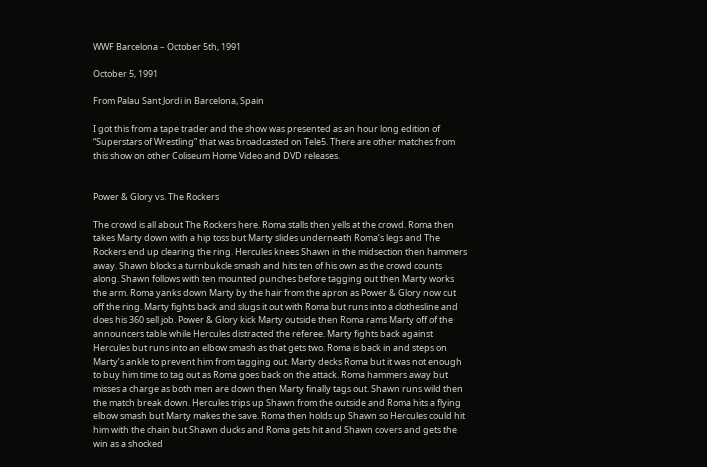WWF Barcelona – October 5th, 1991

October 5, 1991

From Palau Sant Jordi in Barcelona, Spain

I got this from a tape trader and the show was presented as an hour long edition of “Superstars of Wrestling” that was broadcasted on Tele5. There are other matches from this show on other Coliseum Home Video and DVD releases.


Power & Glory vs. The Rockers

The crowd is all about The Rockers here. Roma stalls then yells at the crowd. Roma then takes Marty down with a hip toss but Marty slides underneath Roma’s legs and The Rockers end up clearing the ring. Hercules knees Shawn in the midsection then hammers away. Shawn blocks a turnbukcle smash and hits ten of his own as the crowd counts along. Shawn follows with ten mounted punches before tagging out then Marty works the arm. Roma yanks down Marty by the hair from the apron as Power & Glory now cut off the ring. Marty fights back and slugs it out with Roma but runs into a clothesline and does his 360 sell job. Power & Glory kick Marty outside then Roma rams Marty off of the announcers table while Hercules distracted the referee. Marty fights back against Hercules but runs into an elbow smash as that gets two. Roma is back in and steps on Marty’s ankle to prevent him from tagging out. Marty decks Roma but it was not enough to buy him time to tag out as Roma goes back on the attack. Roma hammers away but misses a charge as both men are down then Marty finally tags out. Shawn runs wild then the match break down. Hercules trips up Shawn from the outside and Roma hits a flying elbow smash but Marty makes the save. Roma then holds up Shawn so Hercules could hit him with the chain but Shawn ducks and Roma gets hit and Shawn covers and gets the win as a shocked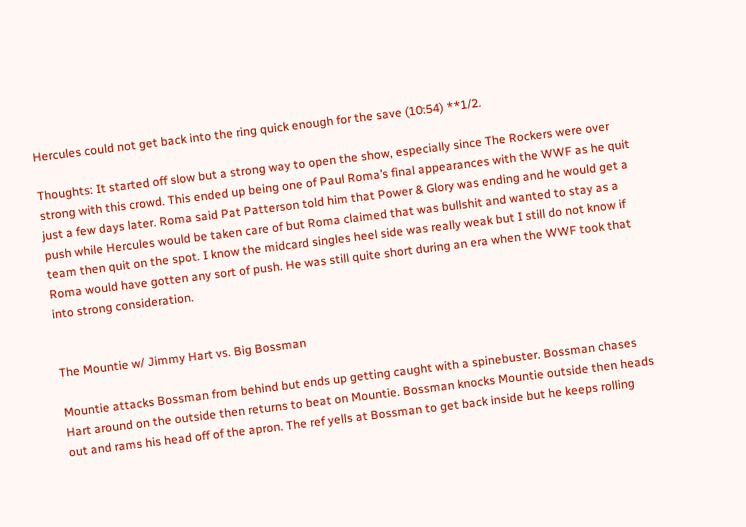Hercules could not get back into the ring quick enough for the save (10:54) **1/2.

Thoughts: It started off slow but a strong way to open the show, especially since The Rockers were over strong with this crowd. This ended up being one of Paul Roma’s final appearances with the WWF as he quit just a few days later. Roma said Pat Patterson told him that Power & Glory was ending and he would get a push while Hercules would be taken care of but Roma claimed that was bullshit and wanted to stay as a team then quit on the spot. I know the midcard singles heel side was really weak but I still do not know if Roma would have gotten any sort of push. He was still quite short during an era when the WWF took that into strong consideration.


The Mountie w/ Jimmy Hart vs. Big Bossman

Mountie attacks Bossman from behind but ends up getting caught with a spinebuster. Bossman chases Hart around on the outside then returns to beat on Mountie. Bossman knocks Mountie outside then heads out and rams his head off of the apron. The ref yells at Bossman to get back inside but he keeps rolling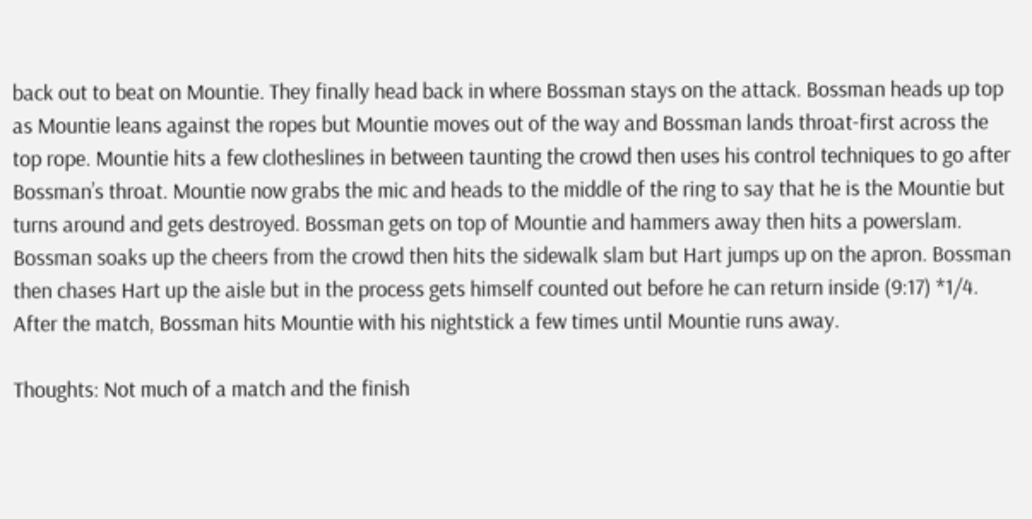back out to beat on Mountie. They finally head back in where Bossman stays on the attack. Bossman heads up top as Mountie leans against the ropes but Mountie moves out of the way and Bossman lands throat-first across the top rope. Mountie hits a few clotheslines in between taunting the crowd then uses his control techniques to go after Bossman’s throat. Mountie now grabs the mic and heads to the middle of the ring to say that he is the Mountie but turns around and gets destroyed. Bossman gets on top of Mountie and hammers away then hits a powerslam. Bossman soaks up the cheers from the crowd then hits the sidewalk slam but Hart jumps up on the apron. Bossman then chases Hart up the aisle but in the process gets himself counted out before he can return inside (9:17) *1/4. After the match, Bossman hits Mountie with his nightstick a few times until Mountie runs away.

Thoughts: Not much of a match and the finish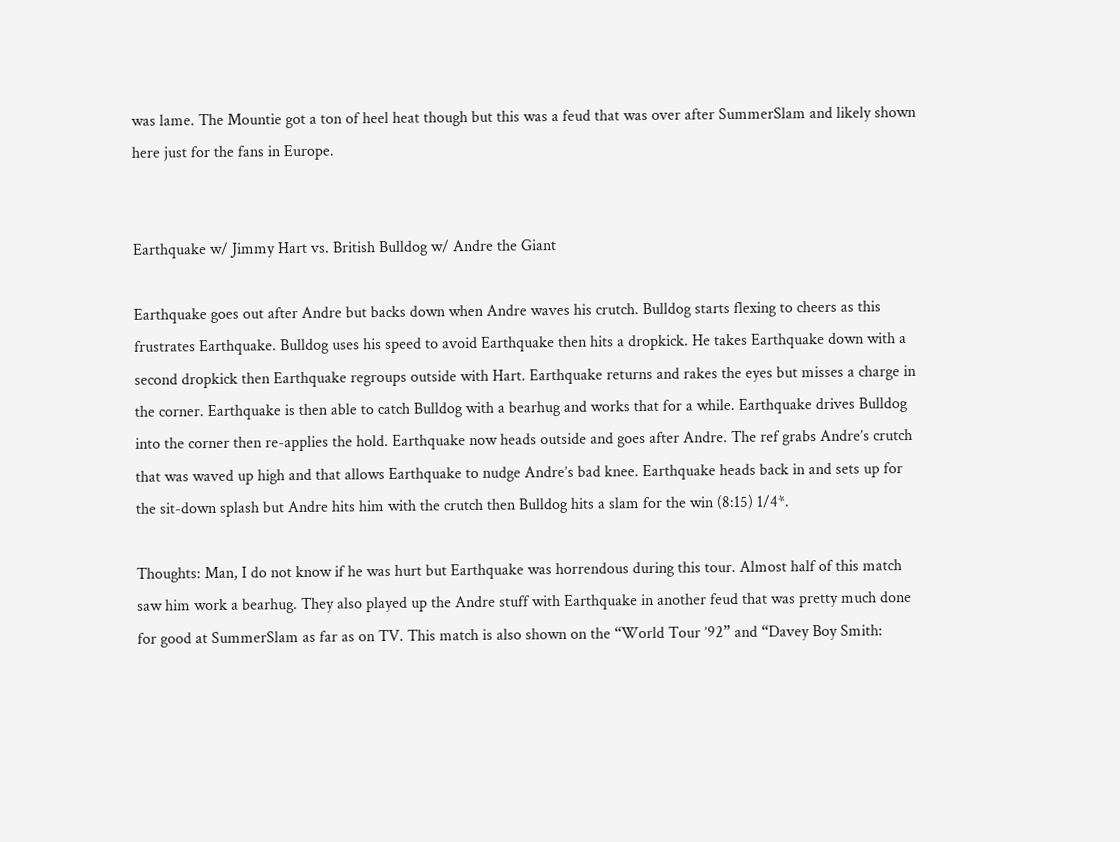was lame. The Mountie got a ton of heel heat though but this was a feud that was over after SummerSlam and likely shown here just for the fans in Europe.


Earthquake w/ Jimmy Hart vs. British Bulldog w/ Andre the Giant

Earthquake goes out after Andre but backs down when Andre waves his crutch. Bulldog starts flexing to cheers as this frustrates Earthquake. Bulldog uses his speed to avoid Earthquake then hits a dropkick. He takes Earthquake down with a second dropkick then Earthquake regroups outside with Hart. Earthquake returns and rakes the eyes but misses a charge in the corner. Earthquake is then able to catch Bulldog with a bearhug and works that for a while. Earthquake drives Bulldog into the corner then re-applies the hold. Earthquake now heads outside and goes after Andre. The ref grabs Andre’s crutch that was waved up high and that allows Earthquake to nudge Andre’s bad knee. Earthquake heads back in and sets up for the sit-down splash but Andre hits him with the crutch then Bulldog hits a slam for the win (8:15) 1/4*.

Thoughts: Man, I do not know if he was hurt but Earthquake was horrendous during this tour. Almost half of this match saw him work a bearhug. They also played up the Andre stuff with Earthquake in another feud that was pretty much done for good at SummerSlam as far as on TV. This match is also shown on the “World Tour ’92” and “Davey Boy Smith: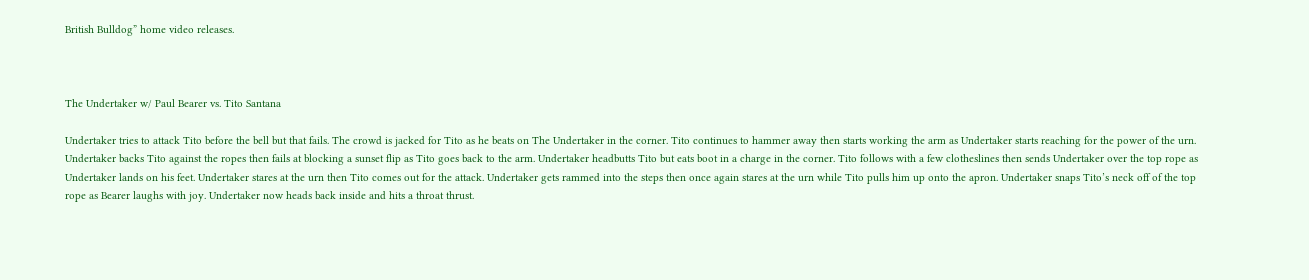British Bulldog” home video releases.



The Undertaker w/ Paul Bearer vs. Tito Santana

Undertaker tries to attack Tito before the bell but that fails. The crowd is jacked for Tito as he beats on The Undertaker in the corner. Tito continues to hammer away then starts working the arm as Undertaker starts reaching for the power of the urn. Undertaker backs Tito against the ropes then fails at blocking a sunset flip as Tito goes back to the arm. Undertaker headbutts Tito but eats boot in a charge in the corner. Tito follows with a few clotheslines then sends Undertaker over the top rope as Undertaker lands on his feet. Undertaker stares at the urn then Tito comes out for the attack. Undertaker gets rammed into the steps then once again stares at the urn while Tito pulls him up onto the apron. Undertaker snaps Tito’s neck off of the top rope as Bearer laughs with joy. Undertaker now heads back inside and hits a throat thrust.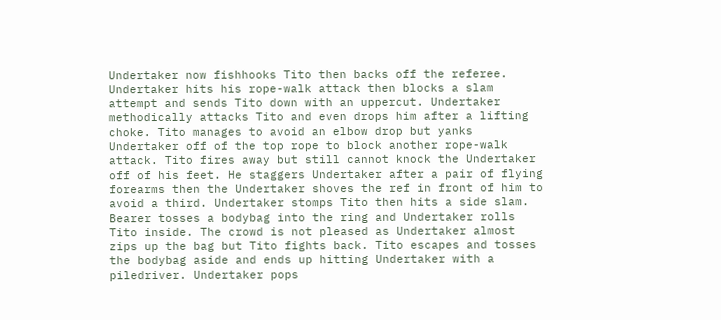Undertaker now fishhooks Tito then backs off the referee. Undertaker hits his rope-walk attack then blocks a slam attempt and sends Tito down with an uppercut. Undertaker methodically attacks Tito and even drops him after a lifting choke. Tito manages to avoid an elbow drop but yanks Undertaker off of the top rope to block another rope-walk attack. Tito fires away but still cannot knock the Undertaker off of his feet. He staggers Undertaker after a pair of flying forearms then the Undertaker shoves the ref in front of him to avoid a third. Undertaker stomps Tito then hits a side slam. Bearer tosses a bodybag into the ring and Undertaker rolls Tito inside. The crowd is not pleased as Undertaker almost zips up the bag but Tito fights back. Tito escapes and tosses the bodybag aside and ends up hitting Undertaker with a piledriver. Undertaker pops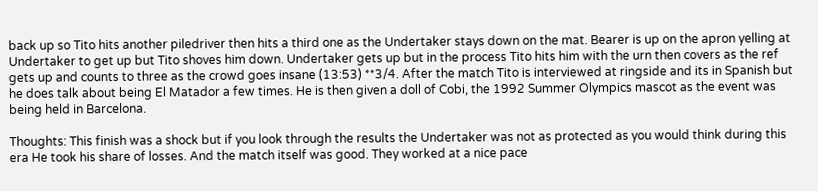back up so Tito hits another piledriver then hits a third one as the Undertaker stays down on the mat. Bearer is up on the apron yelling at Undertaker to get up but Tito shoves him down. Undertaker gets up but in the process Tito hits him with the urn then covers as the ref gets up and counts to three as the crowd goes insane (13:53) **3/4. After the match Tito is interviewed at ringside and its in Spanish but he does talk about being El Matador a few times. He is then given a doll of Cobi, the 1992 Summer Olympics mascot as the event was being held in Barcelona.

Thoughts: This finish was a shock but if you look through the results the Undertaker was not as protected as you would think during this era He took his share of losses. And the match itself was good. They worked at a nice pace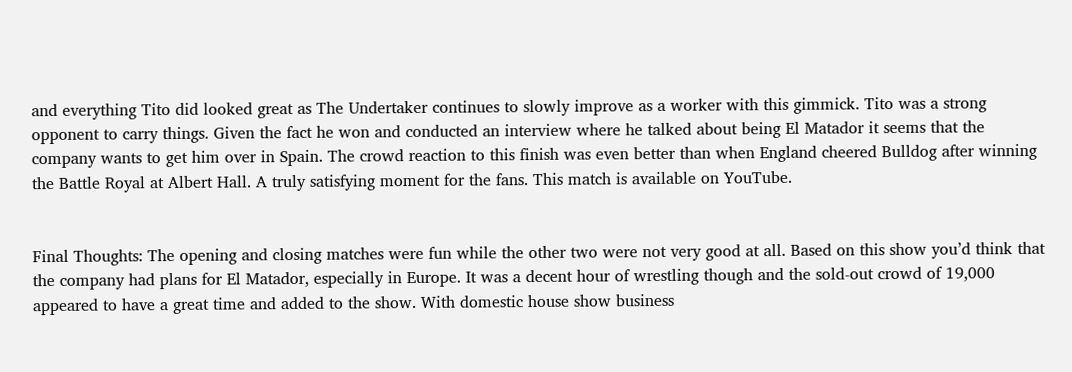and everything Tito did looked great as The Undertaker continues to slowly improve as a worker with this gimmick. Tito was a strong opponent to carry things. Given the fact he won and conducted an interview where he talked about being El Matador it seems that the company wants to get him over in Spain. The crowd reaction to this finish was even better than when England cheered Bulldog after winning the Battle Royal at Albert Hall. A truly satisfying moment for the fans. This match is available on YouTube.


Final Thoughts: The opening and closing matches were fun while the other two were not very good at all. Based on this show you’d think that the company had plans for El Matador, especially in Europe. It was a decent hour of wrestling though and the sold-out crowd of 19,000 appeared to have a great time and added to the show. With domestic house show business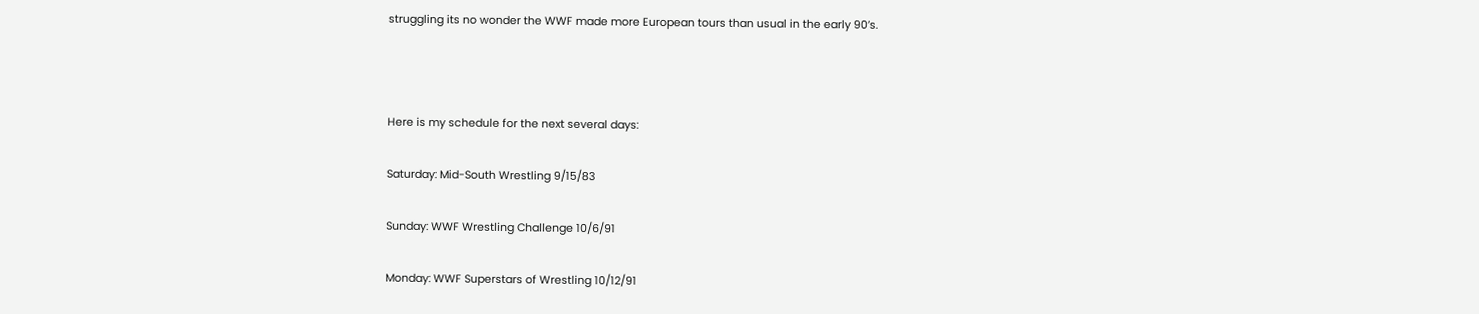struggling its no wonder the WWF made more European tours than usual in the early 90’s.



Here is my schedule for the next several days:

Saturday: Mid-South Wrestling 9/15/83

Sunday: WWF Wrestling Challenge 10/6/91

Monday: WWF Superstars of Wrestling 10/12/91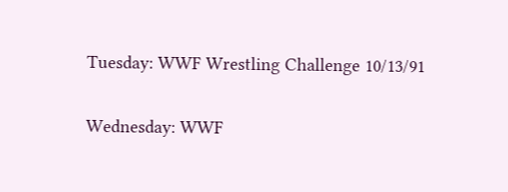Tuesday: WWF Wrestling Challenge 10/13/91

Wednesday: WWF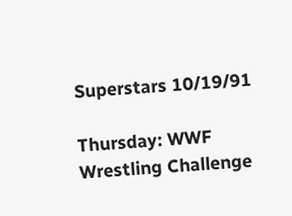Superstars 10/19/91

Thursday: WWF Wrestling Challenge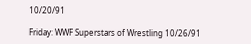10/20/91

Friday: WWF Superstars of Wrestling 10/26/91